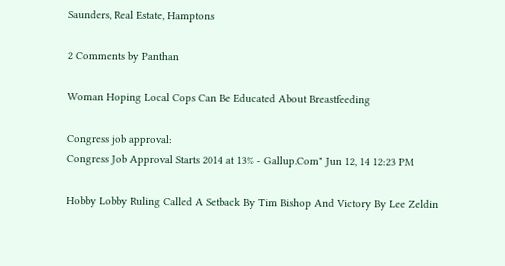Saunders, Real Estate, Hamptons

2 Comments by Panthan

Woman Hoping Local Cops Can Be Educated About Breastfeeding

Congress job approval:
Congress Job Approval Starts 2014 at 13% - Gallup.Com" Jun 12, 14 12:23 PM

Hobby Lobby Ruling Called A Setback By Tim Bishop And Victory By Lee Zeldin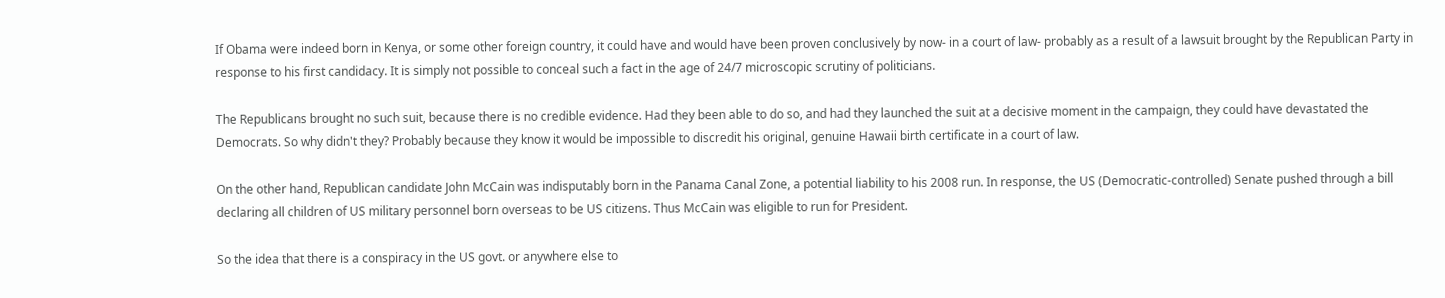If Obama were indeed born in Kenya, or some other foreign country, it could have and would have been proven conclusively by now- in a court of law- probably as a result of a lawsuit brought by the Republican Party in response to his first candidacy. It is simply not possible to conceal such a fact in the age of 24/7 microscopic scrutiny of politicians.

The Republicans brought no such suit, because there is no credible evidence. Had they been able to do so, and had they launched the suit at a decisive moment in the campaign, they could have devastated the Democrats. So why didn't they? Probably because they know it would be impossible to discredit his original, genuine Hawaii birth certificate in a court of law.

On the other hand, Republican candidate John McCain was indisputably born in the Panama Canal Zone, a potential liability to his 2008 run. In response, the US (Democratic-controlled) Senate pushed through a bill declaring all children of US military personnel born overseas to be US citizens. Thus McCain was eligible to run for President.

So the idea that there is a conspiracy in the US govt. or anywhere else to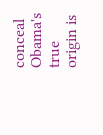conceal Obama's true origin is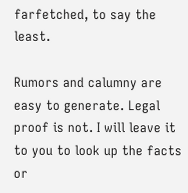farfetched, to say the least.

Rumors and calumny are easy to generate. Legal proof is not. I will leave it to you to look up the facts or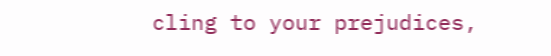cling to your prejudices,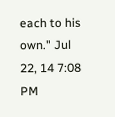each to his own." Jul 22, 14 7:08 PM